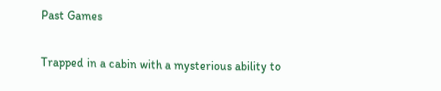Past Games

Trapped in a cabin with a mysterious ability to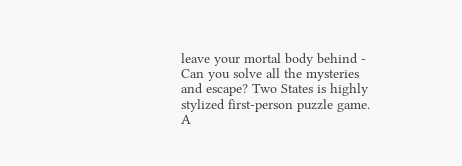leave your mortal body behind - Can you solve all the mysteries and escape? Two States is highly stylized first-person puzzle game.
A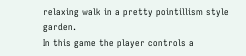relaxing walk in a pretty pointillism style garden.
In this game the player controls a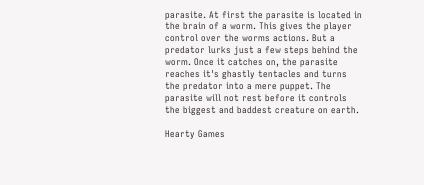parasite. At first the parasite is located in the brain of a worm. This gives the player control over the worms actions. But a predator lurks just a few steps behind the worm. Once it catches on, the parasite reaches it's ghastly tentacles and turns the predator into a mere puppet. The parasite will not rest before it controls the biggest and baddest creature on earth.

Hearty Games